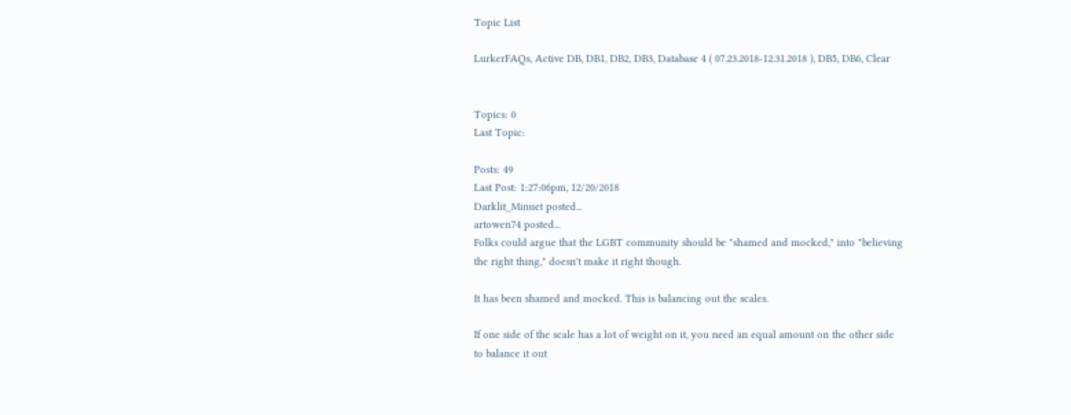Topic List

LurkerFAQs, Active DB, DB1, DB2, DB3, Database 4 ( 07.23.2018-12.31.2018 ), DB5, DB6, Clear


Topics: 0
Last Topic:

Posts: 49
Last Post: 1:27:06pm, 12/20/2018
Darklit_Minuet posted...
artowen74 posted...
Folks could argue that the LGBT community should be "shamed and mocked," into "believing the right thing," doesn't make it right though.

It has been shamed and mocked. This is balancing out the scales.

If one side of the scale has a lot of weight on it, you need an equal amount on the other side to balance it out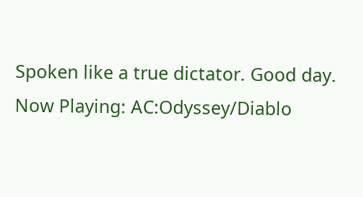Spoken like a true dictator. Good day.
Now Playing: AC:Odyssey/Diablo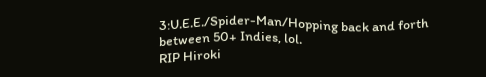3:U.E.E./Spider-Man/Hopping back and forth between 50+ Indies, lol.
RIP Hiroki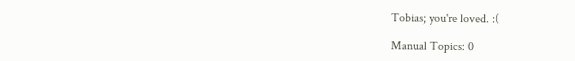Tobias; you're loved. :(

Manual Topics: 0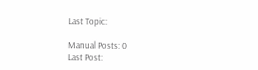Last Topic:

Manual Posts: 0
Last Post: